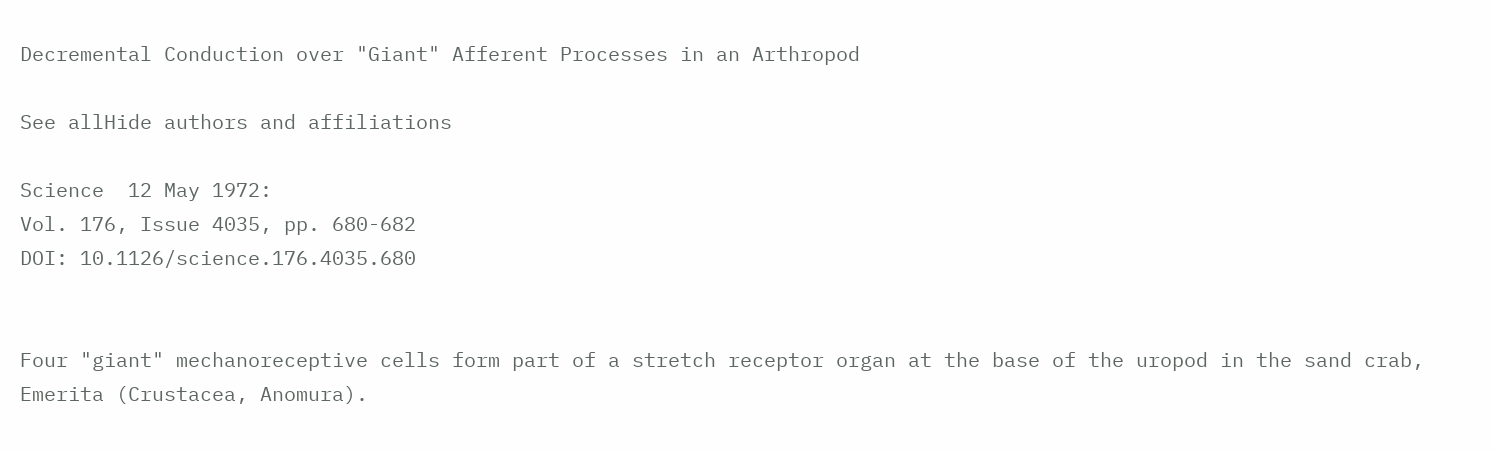Decremental Conduction over "Giant" Afferent Processes in an Arthropod

See allHide authors and affiliations

Science  12 May 1972:
Vol. 176, Issue 4035, pp. 680-682
DOI: 10.1126/science.176.4035.680


Four "giant" mechanoreceptive cells form part of a stretch receptor organ at the base of the uropod in the sand crab, Emerita (Crustacea, Anomura).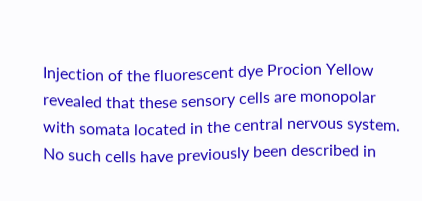Injection of the fluorescent dye Procion Yellow revealed that these sensory cells are monopolar with somata located in the central nervous system. No such cells have previously been described in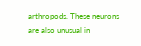arthropods. These neurons are also unusual in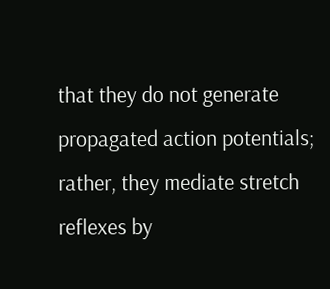that they do not generate propagated action potentials; rather, they mediate stretch reflexes by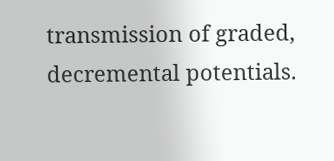transmission of graded, decremental potentials.